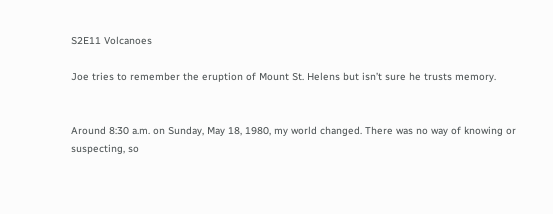S2E11 Volcanoes

Joe tries to remember the eruption of Mount St. Helens but isn’t sure he trusts memory.


Around 8:30 a.m. on Sunday, May 18, 1980, my world changed. There was no way of knowing or suspecting, so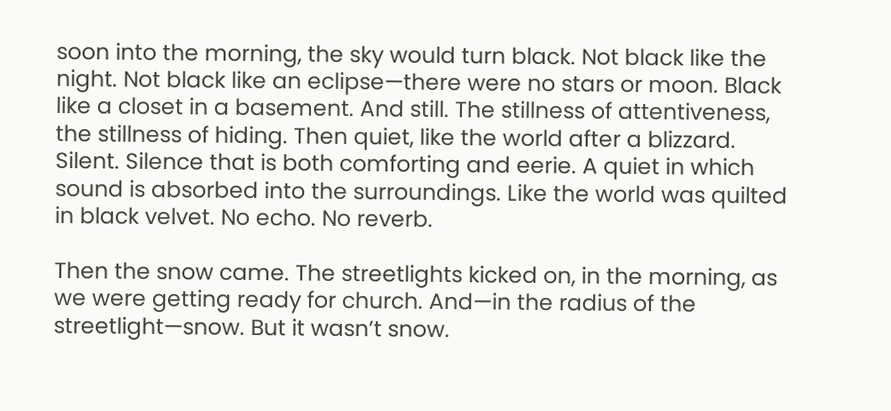soon into the morning, the sky would turn black. Not black like the night. Not black like an eclipse—there were no stars or moon. Black like a closet in a basement. And still. The stillness of attentiveness, the stillness of hiding. Then quiet, like the world after a blizzard. Silent. Silence that is both comforting and eerie. A quiet in which sound is absorbed into the surroundings. Like the world was quilted in black velvet. No echo. No reverb.

Then the snow came. The streetlights kicked on, in the morning, as we were getting ready for church. And—in the radius of the streetlight—snow. But it wasn’t snow.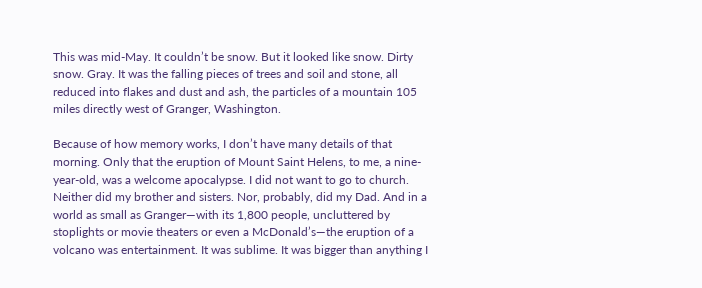This was mid-May. It couldn’t be snow. But it looked like snow. Dirty snow. Gray. It was the falling pieces of trees and soil and stone, all reduced into flakes and dust and ash, the particles of a mountain 105 miles directly west of Granger, Washington.

Because of how memory works, I don’t have many details of that morning. Only that the eruption of Mount Saint Helens, to me, a nine-year-old, was a welcome apocalypse. I did not want to go to church. Neither did my brother and sisters. Nor, probably, did my Dad. And in a world as small as Granger—with its 1,800 people, uncluttered by stoplights or movie theaters or even a McDonald’s—the eruption of a volcano was entertainment. It was sublime. It was bigger than anything I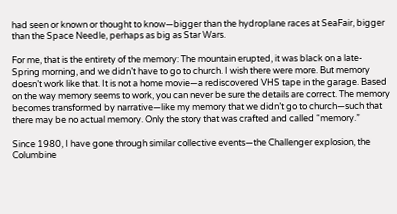had seen or known or thought to know—bigger than the hydroplane races at SeaFair, bigger than the Space Needle, perhaps as big as Star Wars.

For me, that is the entirety of the memory: The mountain erupted, it was black on a late-Spring morning, and we didn’t have to go to church. I wish there were more. But memory doesn’t work like that. It is not a home movie—a rediscovered VHS tape in the garage. Based on the way memory seems to work, you can never be sure the details are correct. The memory becomes transformed by narrative—like my memory that we didn’t go to church—such that there may be no actual memory. Only the story that was crafted and called “memory.”

Since 1980, I have gone through similar collective events—the Challenger explosion, the Columbine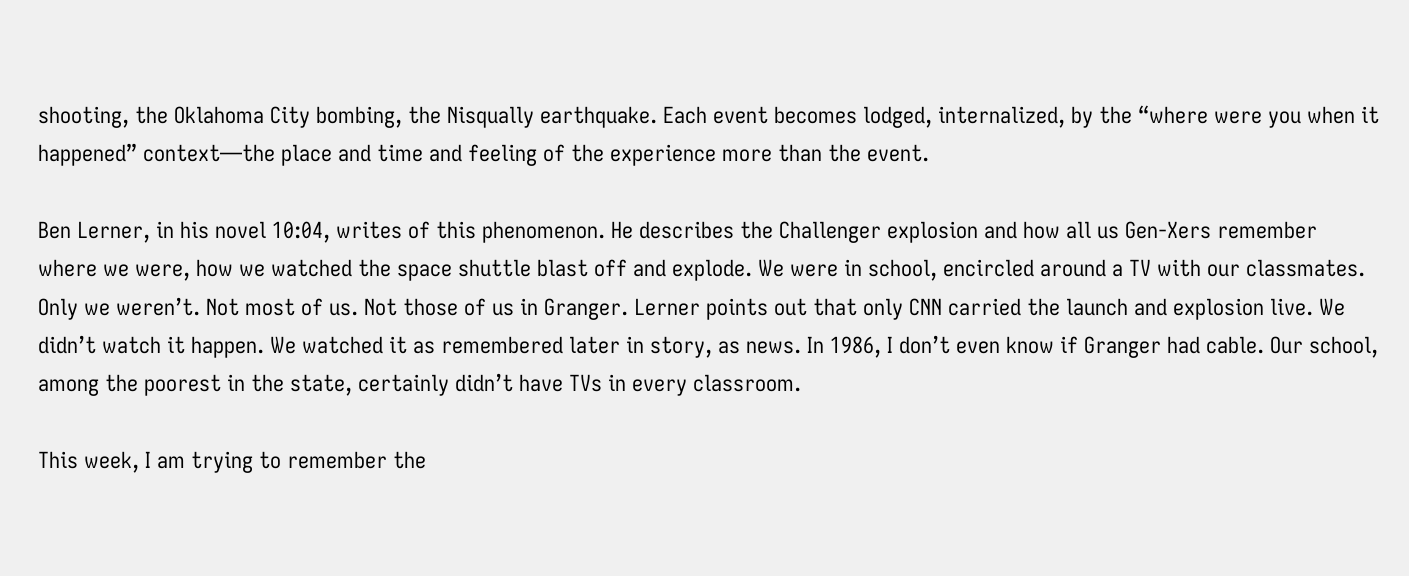shooting, the Oklahoma City bombing, the Nisqually earthquake. Each event becomes lodged, internalized, by the “where were you when it happened” context—the place and time and feeling of the experience more than the event.

Ben Lerner, in his novel 10:04, writes of this phenomenon. He describes the Challenger explosion and how all us Gen-Xers remember where we were, how we watched the space shuttle blast off and explode. We were in school, encircled around a TV with our classmates. Only we weren’t. Not most of us. Not those of us in Granger. Lerner points out that only CNN carried the launch and explosion live. We didn’t watch it happen. We watched it as remembered later in story, as news. In 1986, I don’t even know if Granger had cable. Our school, among the poorest in the state, certainly didn’t have TVs in every classroom.

This week, I am trying to remember the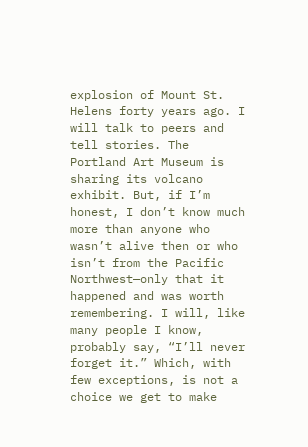explosion of Mount St. Helens forty years ago. I will talk to peers and tell stories. The Portland Art Museum is sharing its volcano exhibit. But, if I’m honest, I don’t know much more than anyone who wasn’t alive then or who isn’t from the Pacific Northwest—only that it happened and was worth remembering. I will, like many people I know, probably say, “I’ll never forget it.” Which, with few exceptions, is not a choice we get to make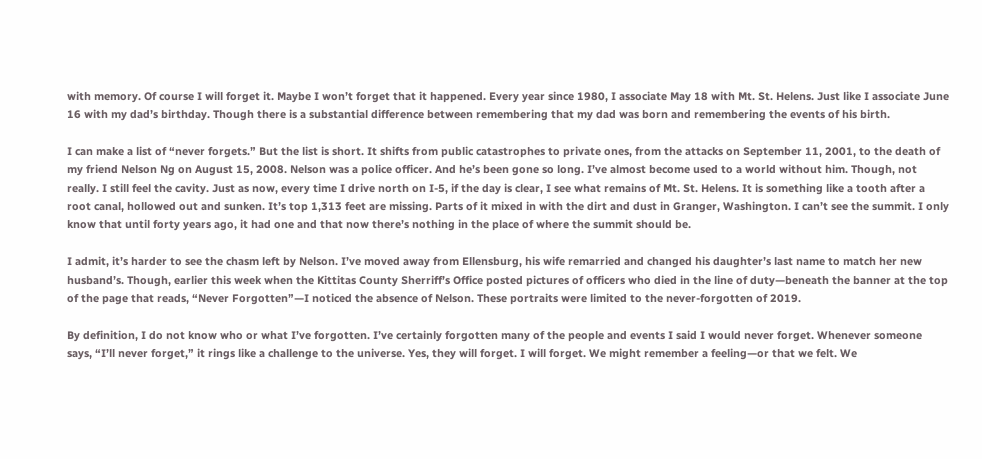with memory. Of course I will forget it. Maybe I won’t forget that it happened. Every year since 1980, I associate May 18 with Mt. St. Helens. Just like I associate June 16 with my dad’s birthday. Though there is a substantial difference between remembering that my dad was born and remembering the events of his birth.

I can make a list of “never forgets.” But the list is short. It shifts from public catastrophes to private ones, from the attacks on September 11, 2001, to the death of my friend Nelson Ng on August 15, 2008. Nelson was a police officer. And he’s been gone so long. I’ve almost become used to a world without him. Though, not really. I still feel the cavity. Just as now, every time I drive north on I-5, if the day is clear, I see what remains of Mt. St. Helens. It is something like a tooth after a root canal, hollowed out and sunken. It’s top 1,313 feet are missing. Parts of it mixed in with the dirt and dust in Granger, Washington. I can’t see the summit. I only know that until forty years ago, it had one and that now there’s nothing in the place of where the summit should be.

I admit, it’s harder to see the chasm left by Nelson. I’ve moved away from Ellensburg, his wife remarried and changed his daughter’s last name to match her new husband’s. Though, earlier this week when the Kittitas County Sherriff’s Office posted pictures of officers who died in the line of duty—beneath the banner at the top of the page that reads, “Never Forgotten”—I noticed the absence of Nelson. These portraits were limited to the never-forgotten of 2019.

By definition, I do not know who or what I’ve forgotten. I’ve certainly forgotten many of the people and events I said I would never forget. Whenever someone says, “I’ll never forget,” it rings like a challenge to the universe. Yes, they will forget. I will forget. We might remember a feeling—or that we felt. We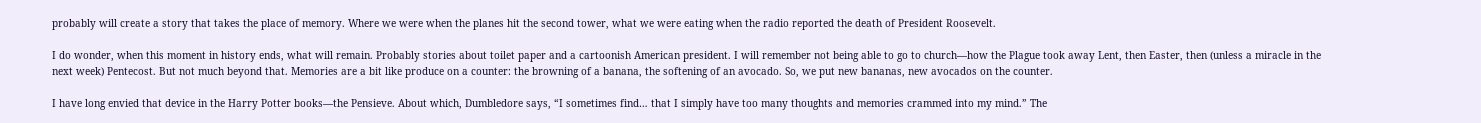probably will create a story that takes the place of memory. Where we were when the planes hit the second tower, what we were eating when the radio reported the death of President Roosevelt.

I do wonder, when this moment in history ends, what will remain. Probably stories about toilet paper and a cartoonish American president. I will remember not being able to go to church—how the Plague took away Lent, then Easter, then (unless a miracle in the next week) Pentecost. But not much beyond that. Memories are a bit like produce on a counter: the browning of a banana, the softening of an avocado. So, we put new bananas, new avocados on the counter.

I have long envied that device in the Harry Potter books—the Pensieve. About which, Dumbledore says, “I sometimes find… that I simply have too many thoughts and memories crammed into my mind.” The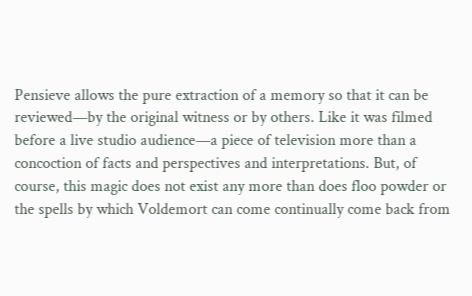Pensieve allows the pure extraction of a memory so that it can be reviewed—by the original witness or by others. Like it was filmed before a live studio audience—a piece of television more than a concoction of facts and perspectives and interpretations. But, of course, this magic does not exist any more than does floo powder or the spells by which Voldemort can come continually come back from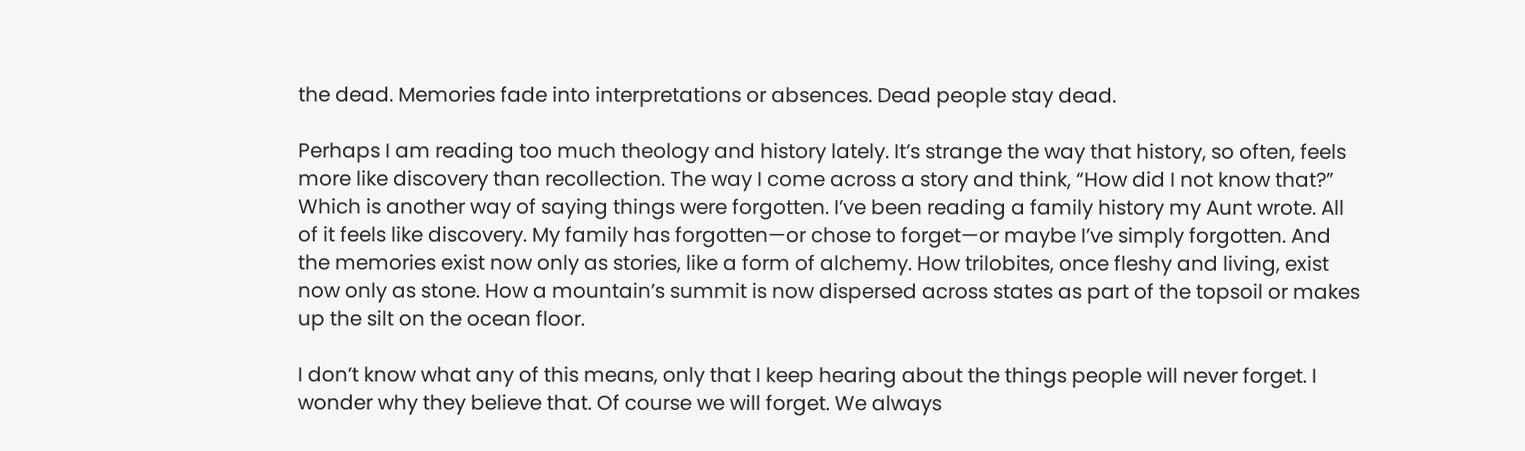the dead. Memories fade into interpretations or absences. Dead people stay dead.

Perhaps I am reading too much theology and history lately. It’s strange the way that history, so often, feels more like discovery than recollection. The way I come across a story and think, “How did I not know that?” Which is another way of saying things were forgotten. I’ve been reading a family history my Aunt wrote. All of it feels like discovery. My family has forgotten—or chose to forget—or maybe I’ve simply forgotten. And the memories exist now only as stories, like a form of alchemy. How trilobites, once fleshy and living, exist now only as stone. How a mountain’s summit is now dispersed across states as part of the topsoil or makes up the silt on the ocean floor.

I don’t know what any of this means, only that I keep hearing about the things people will never forget. I wonder why they believe that. Of course we will forget. We always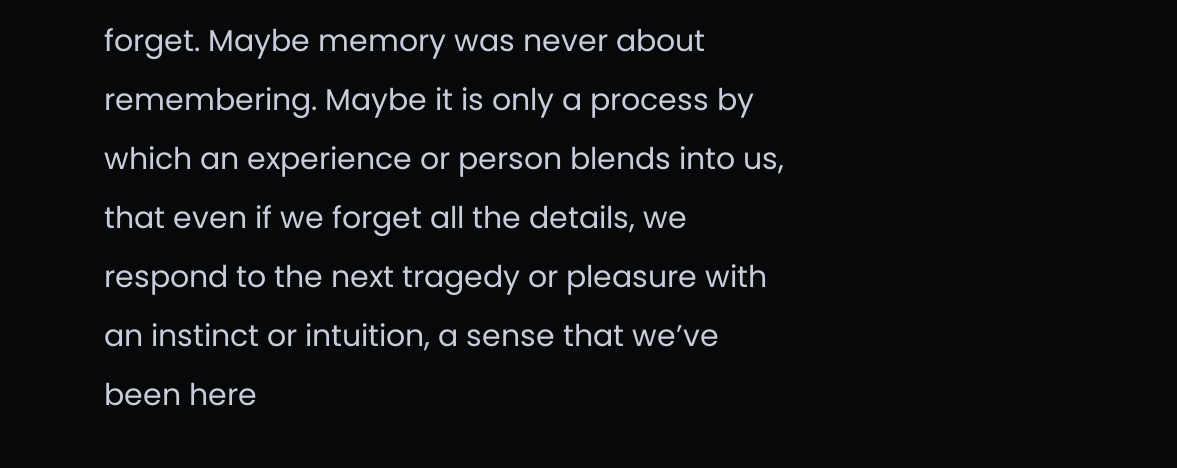forget. Maybe memory was never about remembering. Maybe it is only a process by which an experience or person blends into us, that even if we forget all the details, we respond to the next tragedy or pleasure with an instinct or intuition, a sense that we’ve been here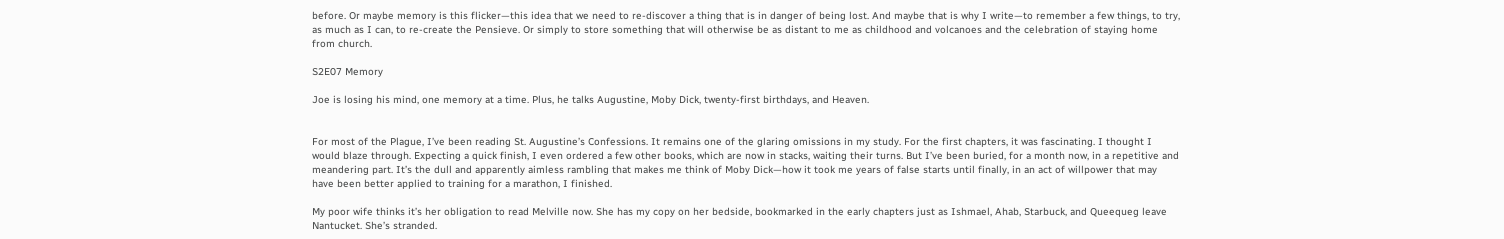before. Or maybe memory is this flicker—this idea that we need to re-discover a thing that is in danger of being lost. And maybe that is why I write—to remember a few things, to try, as much as I can, to re-create the Pensieve. Or simply to store something that will otherwise be as distant to me as childhood and volcanoes and the celebration of staying home from church.

S2E07 Memory

Joe is losing his mind, one memory at a time. Plus, he talks Augustine, Moby Dick, twenty-first birthdays, and Heaven.


For most of the Plague, I’ve been reading St. Augustine’s Confessions. It remains one of the glaring omissions in my study. For the first chapters, it was fascinating. I thought I would blaze through. Expecting a quick finish, I even ordered a few other books, which are now in stacks, waiting their turns. But I’ve been buried, for a month now, in a repetitive and meandering part. It’s the dull and apparently aimless rambling that makes me think of Moby Dick—how it took me years of false starts until finally, in an act of willpower that may have been better applied to training for a marathon, I finished.

My poor wife thinks it’s her obligation to read Melville now. She has my copy on her bedside, bookmarked in the early chapters just as Ishmael, Ahab, Starbuck, and Queequeg leave Nantucket. She’s stranded.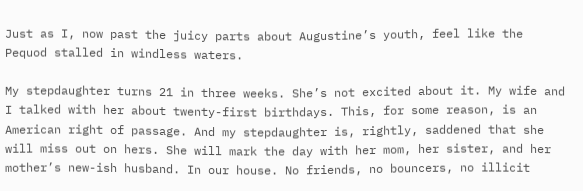Just as I, now past the juicy parts about Augustine’s youth, feel like the Pequod stalled in windless waters.

My stepdaughter turns 21 in three weeks. She’s not excited about it. My wife and I talked with her about twenty-first birthdays. This, for some reason, is an American right of passage. And my stepdaughter is, rightly, saddened that she will miss out on hers. She will mark the day with her mom, her sister, and her mother’s new-ish husband. In our house. No friends, no bouncers, no illicit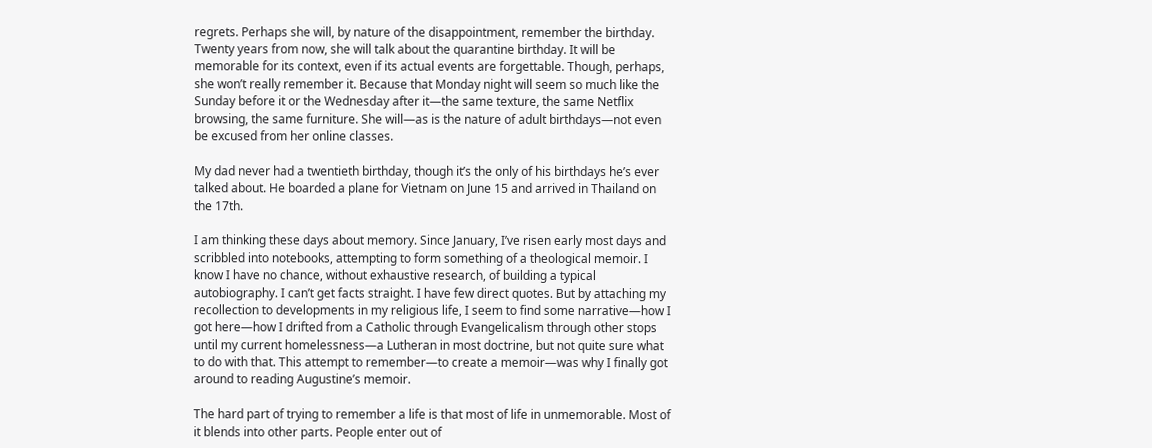regrets. Perhaps she will, by nature of the disappointment, remember the birthday. Twenty years from now, she will talk about the quarantine birthday. It will be memorable for its context, even if its actual events are forgettable. Though, perhaps, she won’t really remember it. Because that Monday night will seem so much like the Sunday before it or the Wednesday after it—the same texture, the same Netflix browsing, the same furniture. She will—as is the nature of adult birthdays—not even be excused from her online classes.

My dad never had a twentieth birthday, though it’s the only of his birthdays he’s ever talked about. He boarded a plane for Vietnam on June 15 and arrived in Thailand on the 17th.

I am thinking these days about memory. Since January, I’ve risen early most days and scribbled into notebooks, attempting to form something of a theological memoir. I know I have no chance, without exhaustive research, of building a typical autobiography. I can’t get facts straight. I have few direct quotes. But by attaching my recollection to developments in my religious life, I seem to find some narrative—how I got here—how I drifted from a Catholic through Evangelicalism through other stops until my current homelessness—a Lutheran in most doctrine, but not quite sure what to do with that. This attempt to remember—to create a memoir—was why I finally got around to reading Augustine’s memoir.

The hard part of trying to remember a life is that most of life in unmemorable. Most of it blends into other parts. People enter out of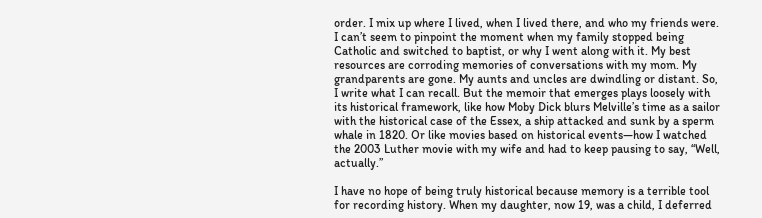order. I mix up where I lived, when I lived there, and who my friends were. I can’t seem to pinpoint the moment when my family stopped being Catholic and switched to baptist, or why I went along with it. My best resources are corroding memories of conversations with my mom. My grandparents are gone. My aunts and uncles are dwindling or distant. So, I write what I can recall. But the memoir that emerges plays loosely with its historical framework, like how Moby Dick blurs Melville’s time as a sailor with the historical case of the Essex, a ship attacked and sunk by a sperm whale in 1820. Or like movies based on historical events—how I watched the 2003 Luther movie with my wife and had to keep pausing to say, “Well, actually.”

I have no hope of being truly historical because memory is a terrible tool for recording history. When my daughter, now 19, was a child, I deferred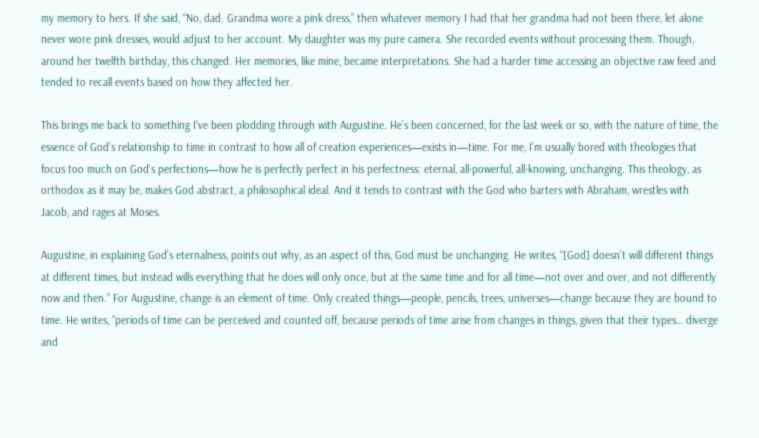my memory to hers. If she said, “No, dad. Grandma wore a pink dress,” then whatever memory I had that her grandma had not been there, let alone never wore pink dresses, would adjust to her account. My daughter was my pure camera. She recorded events without processing them. Though, around her twelfth birthday, this changed. Her memories, like mine, became interpretations. She had a harder time accessing an objective raw feed and tended to recall events based on how they affected her.

This brings me back to something I’ve been plodding through with Augustine. He’s been concerned, for the last week or so, with the nature of time, the essence of God’s relationship to time in contrast to how all of creation experiences—exists in—time. For me, I’m usually bored with theologies that focus too much on God’s perfections—how he is perfectly perfect in his perfectness: eternal, all-powerful, all-knowing, unchanging. This theology, as orthodox as it may be, makes God abstract, a philosophical ideal. And it tends to contrast with the God who barters with Abraham, wrestles with Jacob, and rages at Moses.

Augustine, in explaining God’s eternalness, points out why, as an aspect of this, God must be unchanging. He writes, “[God] doesn’t will different things at different times, but instead wills everything that he does will only once, but at the same time and for all time—not over and over, and not differently now and then.” For Augustine, change is an element of time. Only created things—people, pencils, trees, universes—change because they are bound to time. He writes, “periods of time can be perceived and counted off, because periods of time arise from changes in things, given that their types… diverge and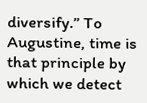diversify.” To Augustine, time is that principle by which we detect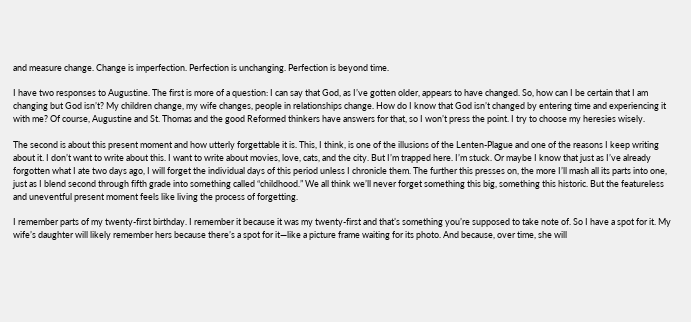and measure change. Change is imperfection. Perfection is unchanging. Perfection is beyond time.

I have two responses to Augustine. The first is more of a question: I can say that God, as I’ve gotten older, appears to have changed. So, how can I be certain that I am changing but God isn’t? My children change, my wife changes, people in relationships change. How do I know that God isn’t changed by entering time and experiencing it with me? Of course, Augustine and St. Thomas and the good Reformed thinkers have answers for that, so I won’t press the point. I try to choose my heresies wisely.

The second is about this present moment and how utterly forgettable it is. This, I think, is one of the illusions of the Lenten-Plague and one of the reasons I keep writing about it. I don’t want to write about this. I want to write about movies, love, cats, and the city. But I’m trapped here. I’m stuck. Or maybe I know that just as I’ve already forgotten what I ate two days ago, I will forget the individual days of this period unless I chronicle them. The further this presses on, the more I’ll mash all its parts into one, just as I blend second through fifth grade into something called “childhood.” We all think we’ll never forget something this big, something this historic. But the featureless and uneventful present moment feels like living the process of forgetting.

I remember parts of my twenty-first birthday. I remember it because it was my twenty-first and that’s something you’re supposed to take note of. So I have a spot for it. My wife’s daughter will likely remember hers because there’s a spot for it—like a picture frame waiting for its photo. And because, over time, she will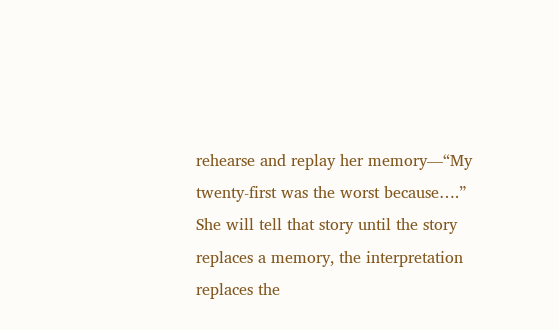rehearse and replay her memory—“My twenty-first was the worst because….” She will tell that story until the story replaces a memory, the interpretation replaces the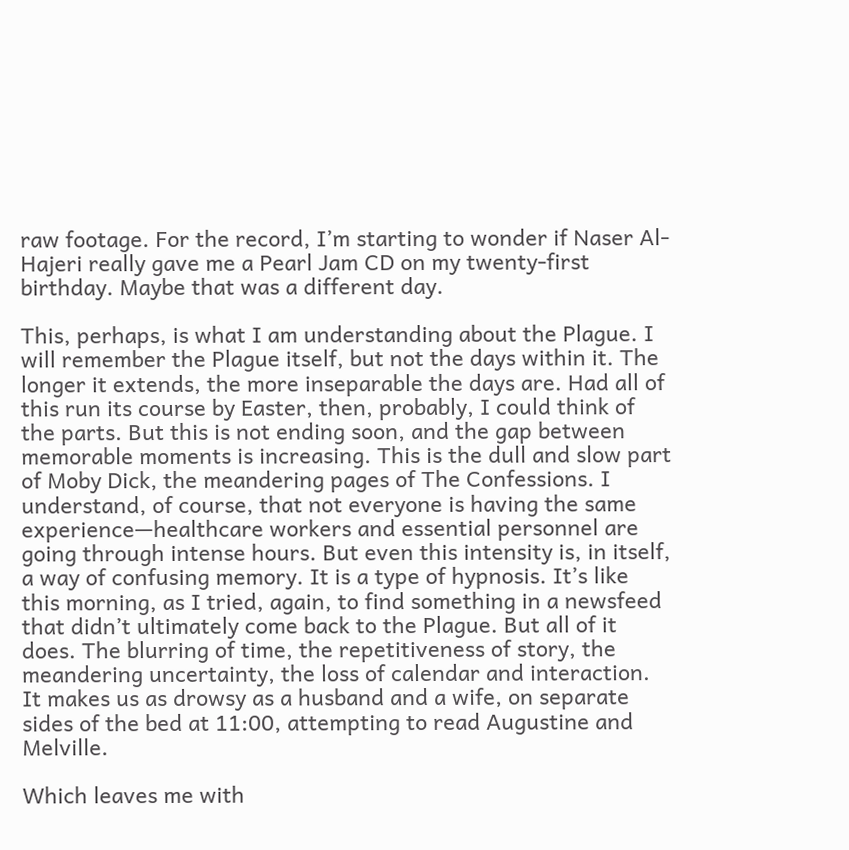raw footage. For the record, I’m starting to wonder if Naser Al-Hajeri really gave me a Pearl Jam CD on my twenty-first birthday. Maybe that was a different day.

This, perhaps, is what I am understanding about the Plague. I will remember the Plague itself, but not the days within it. The longer it extends, the more inseparable the days are. Had all of this run its course by Easter, then, probably, I could think of the parts. But this is not ending soon, and the gap between memorable moments is increasing. This is the dull and slow part of Moby Dick, the meandering pages of The Confessions. I understand, of course, that not everyone is having the same experience—healthcare workers and essential personnel are going through intense hours. But even this intensity is, in itself, a way of confusing memory. It is a type of hypnosis. It’s like this morning, as I tried, again, to find something in a newsfeed that didn’t ultimately come back to the Plague. But all of it does. The blurring of time, the repetitiveness of story, the meandering uncertainty, the loss of calendar and interaction. It makes us as drowsy as a husband and a wife, on separate sides of the bed at 11:00, attempting to read Augustine and Melville.

Which leaves me with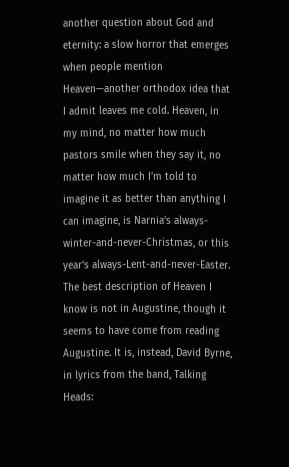another question about God and eternity: a slow horror that emerges when people mention Heaven—another orthodox idea that I admit leaves me cold. Heaven, in my mind, no matter how much pastors smile when they say it, no matter how much I’m told to imagine it as better than anything I can imagine, is Narnia’s always-winter-and-never-Christmas, or this year’s always-Lent-and-never-Easter. The best description of Heaven I know is not in Augustine, though it seems to have come from reading Augustine. It is, instead, David Byrne, in lyrics from the band, Talking Heads: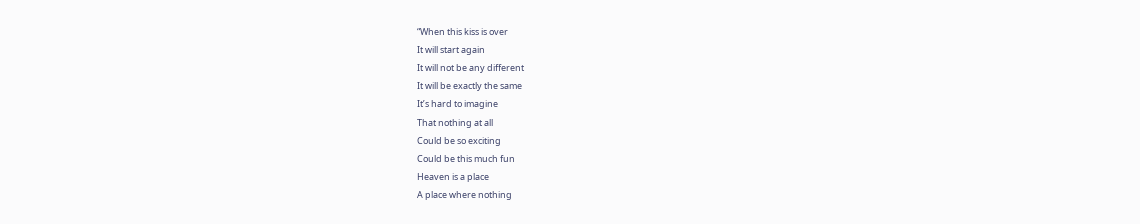“When this kiss is over
It will start again
It will not be any different
It will be exactly the same
It’s hard to imagine
That nothing at all
Could be so exciting
Could be this much fun
Heaven is a place
A place where nothing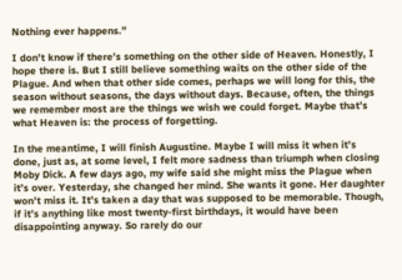Nothing ever happens.”

I don’t know if there’s something on the other side of Heaven. Honestly, I hope there is. But I still believe something waits on the other side of the Plague. And when that other side comes, perhaps we will long for this, the season without seasons, the days without days. Because, often, the things we remember most are the things we wish we could forget. Maybe that’s what Heaven is: the process of forgetting.

In the meantime, I will finish Augustine. Maybe I will miss it when it’s done, just as, at some level, I felt more sadness than triumph when closing Moby Dick. A few days ago, my wife said she might miss the Plague when it’s over. Yesterday, she changed her mind. She wants it gone. Her daughter won’t miss it. It’s taken a day that was supposed to be memorable. Though, if it’s anything like most twenty-first birthdays, it would have been disappointing anyway. So rarely do our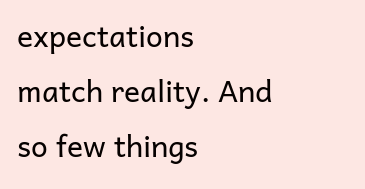expectations match reality. And so few things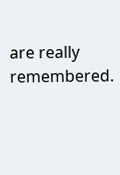are really remembered.